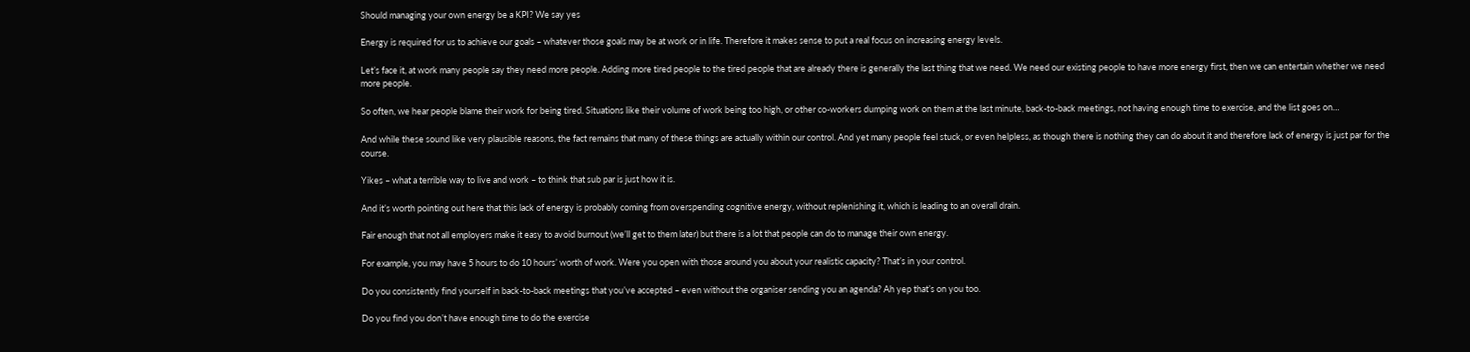Should managing your own energy be a KPI? We say yes

Energy is required for us to achieve our goals – whatever those goals may be at work or in life. Therefore it makes sense to put a real focus on increasing energy levels.

Let’s face it, at work many people say they need more people. Adding more tired people to the tired people that are already there is generally the last thing that we need. We need our existing people to have more energy first, then we can entertain whether we need more people.

So often, we hear people blame their work for being tired. Situations like their volume of work being too high, or other co-workers dumping work on them at the last minute, back-to-back meetings, not having enough time to exercise, and the list goes on…

And while these sound like very plausible reasons, the fact remains that many of these things are actually within our control. And yet many people feel stuck, or even helpless, as though there is nothing they can do about it and therefore lack of energy is just par for the course.

Yikes – what a terrible way to live and work – to think that sub par is just how it is.

And it’s worth pointing out here that this lack of energy is probably coming from overspending cognitive energy, without replenishing it, which is leading to an overall drain.

Fair enough that not all employers make it easy to avoid burnout (we’ll get to them later) but there is a lot that people can do to manage their own energy.

For example, you may have 5 hours to do 10 hours’ worth of work. Were you open with those around you about your realistic capacity? That’s in your control.

Do you consistently find yourself in back-to-back meetings that you’ve accepted – even without the organiser sending you an agenda? Ah yep that’s on you too.

Do you find you don’t have enough time to do the exercise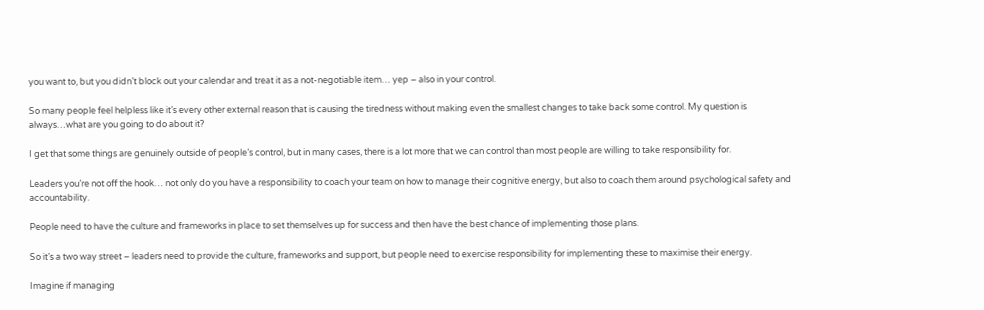you want to, but you didn’t block out your calendar and treat it as a not-negotiable item… yep – also in your control.

So many people feel helpless like it’s every other external reason that is causing the tiredness without making even the smallest changes to take back some control. My question is always…what are you going to do about it?

I get that some things are genuinely outside of people’s control, but in many cases, there is a lot more that we can control than most people are willing to take responsibility for.

Leaders you’re not off the hook… not only do you have a responsibility to coach your team on how to manage their cognitive energy, but also to coach them around psychological safety and accountability.

People need to have the culture and frameworks in place to set themselves up for success and then have the best chance of implementing those plans.

So it’s a two way street – leaders need to provide the culture, frameworks and support, but people need to exercise responsibility for implementing these to maximise their energy.

Imagine if managing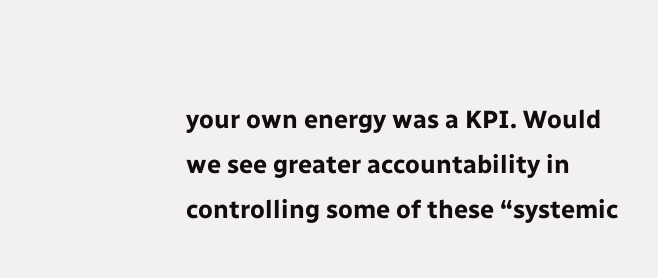your own energy was a KPI. Would we see greater accountability in controlling some of these “systemic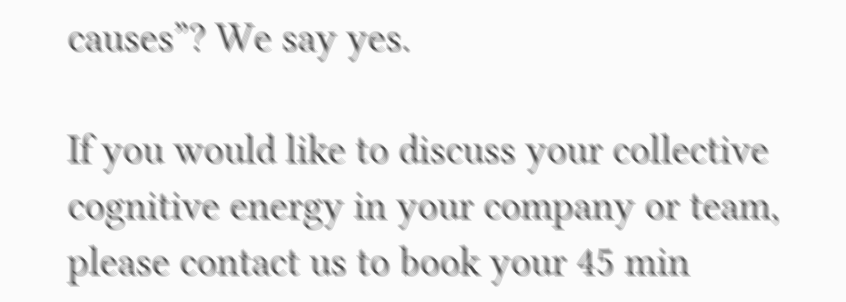causes”? We say yes.

If you would like to discuss your collective cognitive energy in your company or team, please contact us to book your 45 min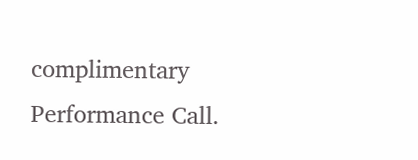complimentary Performance Call.